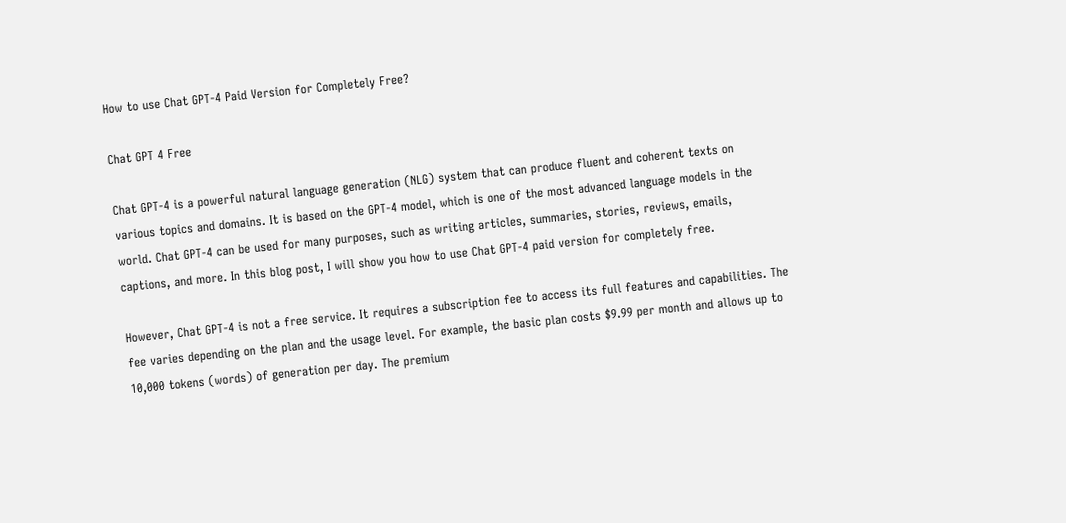How to use Chat GPT-4 Paid Version for Completely Free?

Chat GPT 4 Free

Chat GPT-4 is a powerful natural language generation (NLG) system that can produce fluent and coherent texts on various topics and domains. It is based on the GPT-4 model, which is one of the most advanced language models in the world. Chat GPT-4 can be used for many purposes, such as writing articles, summaries, stories, reviews, emails, captions, and more. In this blog post, I will show you how to use Chat GPT-4 paid version for completely free.

However, Chat GPT-4 is not a free service. It requires a subscription fee to access its full features and capabilities. The fee varies depending on the plan and the usage level. For example, the basic plan costs $9.99 per month and allows up to 10,000 tokens (words) of generation per day. The premium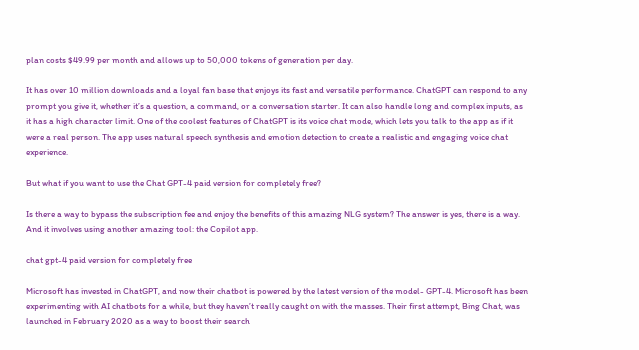plan costs $49.99 per month and allows up to 50,000 tokens of generation per day.

It has over 10 million downloads and a loyal fan base that enjoys its fast and versatile performance. ChatGPT can respond to any prompt you give it, whether it’s a question, a command, or a conversation starter. It can also handle long and complex inputs, as it has a high character limit. One of the coolest features of ChatGPT is its voice chat mode, which lets you talk to the app as if it were a real person. The app uses natural speech synthesis and emotion detection to create a realistic and engaging voice chat experience.

But what if you want to use the Chat GPT-4 paid version for completely free?

Is there a way to bypass the subscription fee and enjoy the benefits of this amazing NLG system? The answer is yes, there is a way. And it involves using another amazing tool: the Copilot app.

chat gpt-4 paid version for completely free

Microsoft has invested in ChatGPT, and now their chatbot is powered by the latest version of the model- GPT-4. Microsoft has been experimenting with AI chatbots for a while, but they haven’t really caught on with the masses. Their first attempt, Bing Chat, was launched in February 2020 as a way to boost their search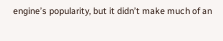engine’s popularity, but it didn’t make much of an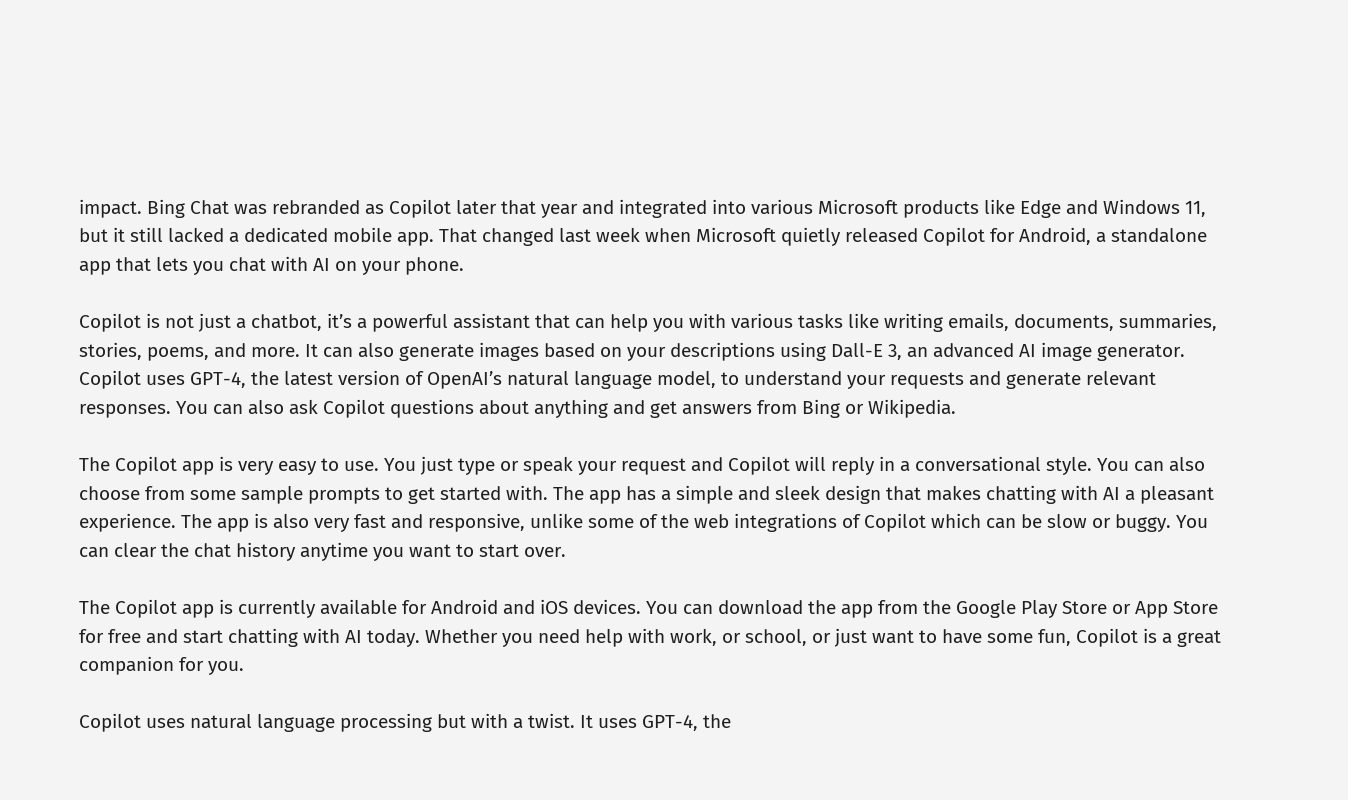impact. Bing Chat was rebranded as Copilot later that year and integrated into various Microsoft products like Edge and Windows 11, but it still lacked a dedicated mobile app. That changed last week when Microsoft quietly released Copilot for Android, a standalone app that lets you chat with AI on your phone.

Copilot is not just a chatbot, it’s a powerful assistant that can help you with various tasks like writing emails, documents, summaries, stories, poems, and more. It can also generate images based on your descriptions using Dall-E 3, an advanced AI image generator. Copilot uses GPT-4, the latest version of OpenAI’s natural language model, to understand your requests and generate relevant responses. You can also ask Copilot questions about anything and get answers from Bing or Wikipedia.

The Copilot app is very easy to use. You just type or speak your request and Copilot will reply in a conversational style. You can also choose from some sample prompts to get started with. The app has a simple and sleek design that makes chatting with AI a pleasant experience. The app is also very fast and responsive, unlike some of the web integrations of Copilot which can be slow or buggy. You can clear the chat history anytime you want to start over.

The Copilot app is currently available for Android and iOS devices. You can download the app from the Google Play Store or App Store for free and start chatting with AI today. Whether you need help with work, or school, or just want to have some fun, Copilot is a great companion for you.

Copilot uses natural language processing but with a twist. It uses GPT-4, the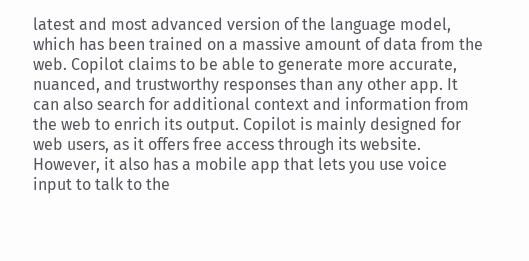latest and most advanced version of the language model, which has been trained on a massive amount of data from the web. Copilot claims to be able to generate more accurate, nuanced, and trustworthy responses than any other app. It can also search for additional context and information from the web to enrich its output. Copilot is mainly designed for web users, as it offers free access through its website. However, it also has a mobile app that lets you use voice input to talk to the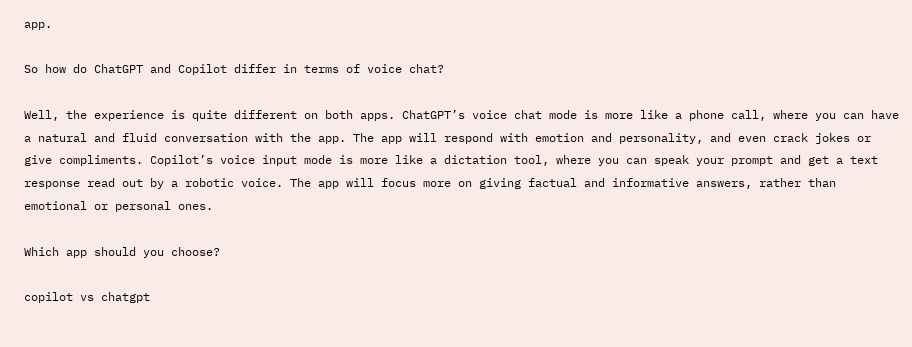app.

So how do ChatGPT and Copilot differ in terms of voice chat?

Well, the experience is quite different on both apps. ChatGPT’s voice chat mode is more like a phone call, where you can have a natural and fluid conversation with the app. The app will respond with emotion and personality, and even crack jokes or give compliments. Copilot’s voice input mode is more like a dictation tool, where you can speak your prompt and get a text response read out by a robotic voice. The app will focus more on giving factual and informative answers, rather than emotional or personal ones.

Which app should you choose?

copilot vs chatgpt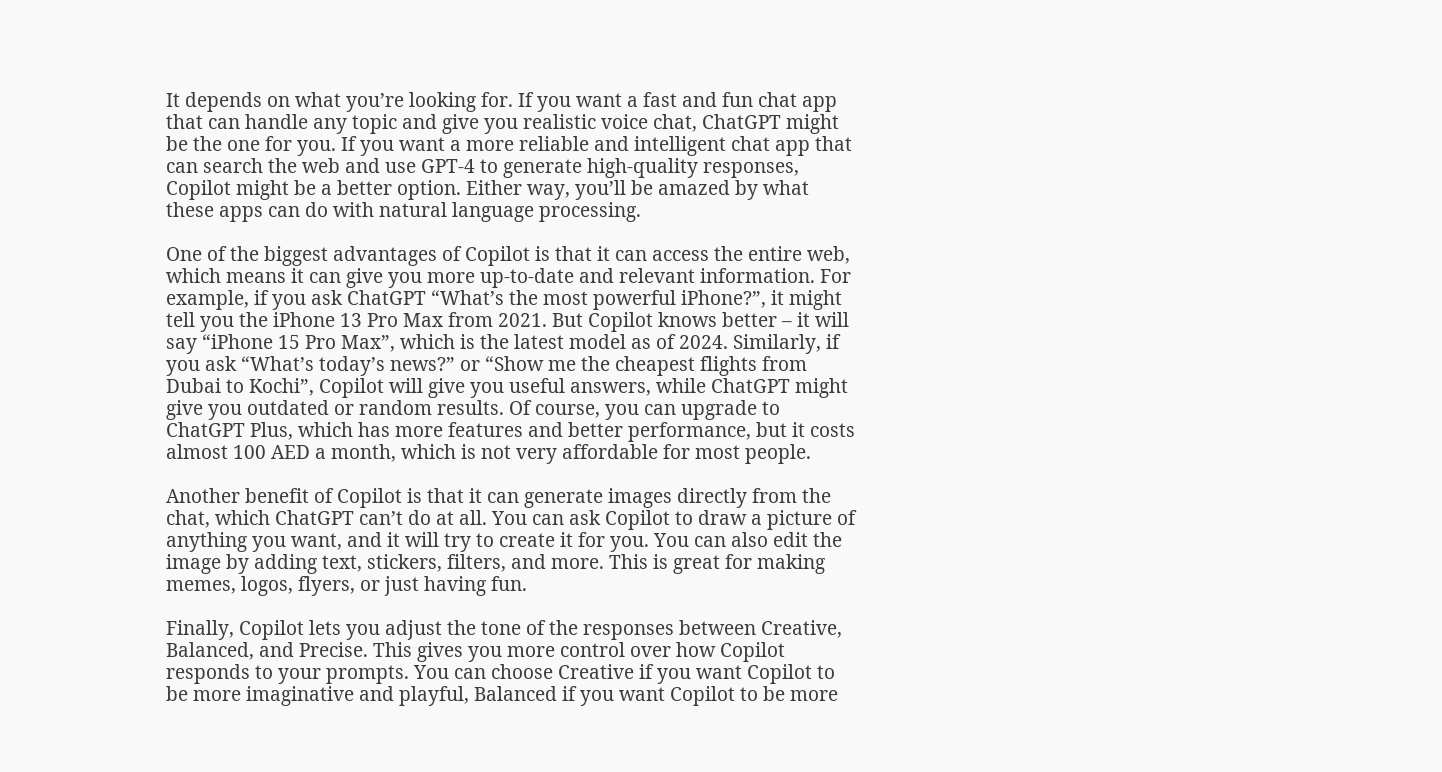It depends on what you’re looking for. If you want a fast and fun chat app that can handle any topic and give you realistic voice chat, ChatGPT might be the one for you. If you want a more reliable and intelligent chat app that can search the web and use GPT-4 to generate high-quality responses, Copilot might be a better option. Either way, you’ll be amazed by what these apps can do with natural language processing.

One of the biggest advantages of Copilot is that it can access the entire web, which means it can give you more up-to-date and relevant information. For example, if you ask ChatGPT “What’s the most powerful iPhone?”, it might tell you the iPhone 13 Pro Max from 2021. But Copilot knows better – it will say “iPhone 15 Pro Max”, which is the latest model as of 2024. Similarly, if you ask “What’s today’s news?” or “Show me the cheapest flights from Dubai to Kochi”, Copilot will give you useful answers, while ChatGPT might give you outdated or random results. Of course, you can upgrade to ChatGPT Plus, which has more features and better performance, but it costs almost 100 AED a month, which is not very affordable for most people.

Another benefit of Copilot is that it can generate images directly from the chat, which ChatGPT can’t do at all. You can ask Copilot to draw a picture of anything you want, and it will try to create it for you. You can also edit the image by adding text, stickers, filters, and more. This is great for making memes, logos, flyers, or just having fun.

Finally, Copilot lets you adjust the tone of the responses between Creative, Balanced, and Precise. This gives you more control over how Copilot responds to your prompts. You can choose Creative if you want Copilot to be more imaginative and playful, Balanced if you want Copilot to be more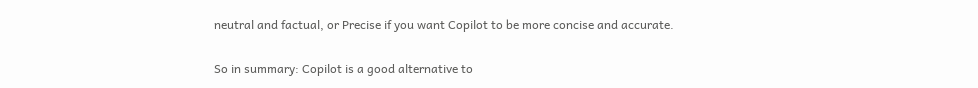neutral and factual, or Precise if you want Copilot to be more concise and accurate.

So in summary: Copilot is a good alternative to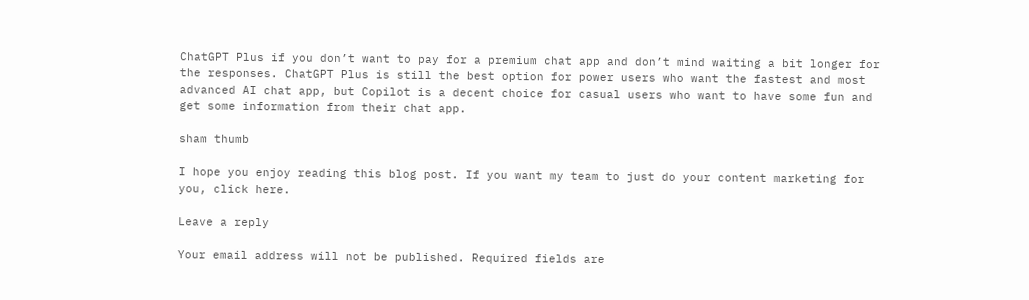ChatGPT Plus if you don’t want to pay for a premium chat app and don’t mind waiting a bit longer for the responses. ChatGPT Plus is still the best option for power users who want the fastest and most advanced AI chat app, but Copilot is a decent choice for casual users who want to have some fun and get some information from their chat app.

sham thumb

I hope you enjoy reading this blog post. If you want my team to just do your content marketing for you, click here.

Leave a reply

Your email address will not be published. Required fields are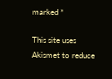marked *

This site uses Akismet to reduce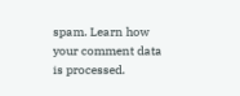spam. Learn how your comment data is processed.